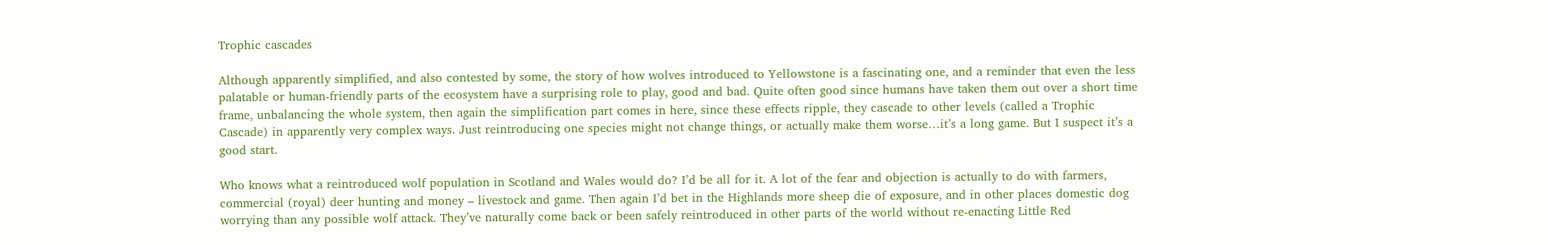Trophic cascades

Although apparently simplified, and also contested by some, the story of how wolves introduced to Yellowstone is a fascinating one, and a reminder that even the less palatable or human-friendly parts of the ecosystem have a surprising role to play, good and bad. Quite often good since humans have taken them out over a short time frame, unbalancing the whole system, then again the simplification part comes in here, since these effects ripple, they cascade to other levels (called a Trophic Cascade) in apparently very complex ways. Just reintroducing one species might not change things, or actually make them worse…it’s a long game. But I suspect it’s a good start.

Who knows what a reintroduced wolf population in Scotland and Wales would do? I’d be all for it. A lot of the fear and objection is actually to do with farmers, commercial (royal) deer hunting and money – livestock and game. Then again I’d bet in the Highlands more sheep die of exposure, and in other places domestic dog worrying than any possible wolf attack. They’ve naturally come back or been safely reintroduced in other parts of the world without re-enacting Little Red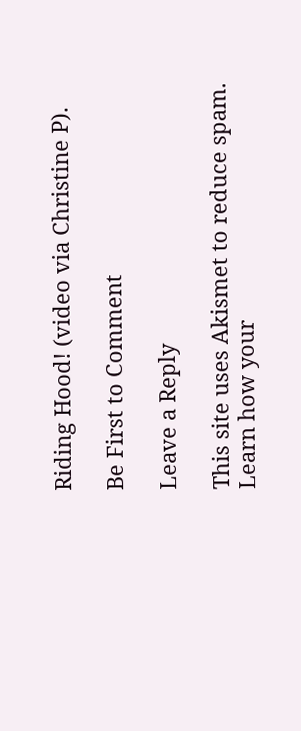Riding Hood! (video via Christine P).

Be First to Comment

Leave a Reply

This site uses Akismet to reduce spam. Learn how your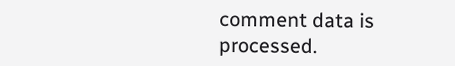comment data is processed.